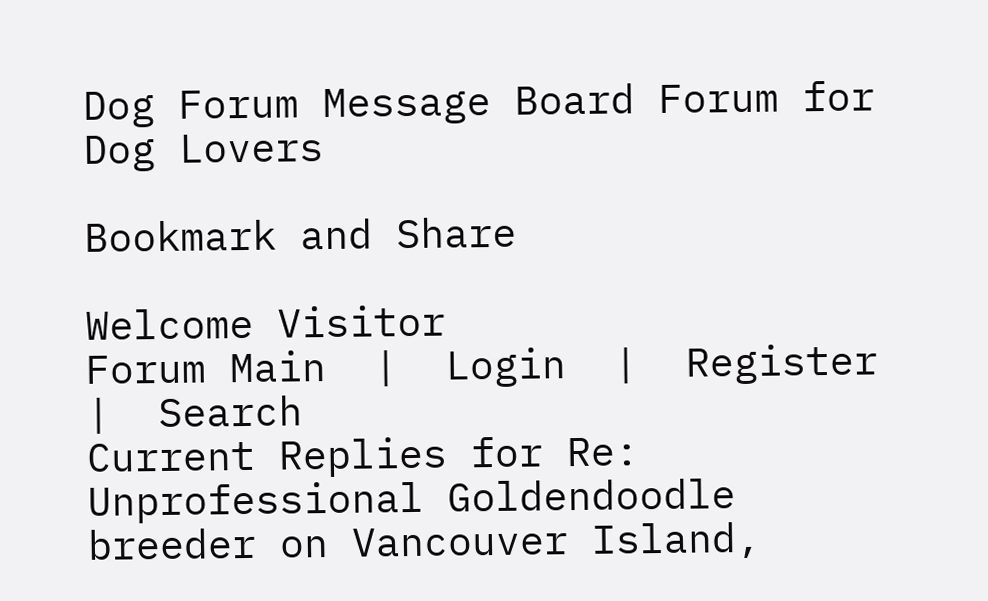Dog Forum Message Board Forum for Dog Lovers

Bookmark and Share

Welcome Visitor
Forum Main  |  Login  |  Register  |  Search
Current Replies for Re: Unprofessional Goldendoodle breeder on Vancouver Island,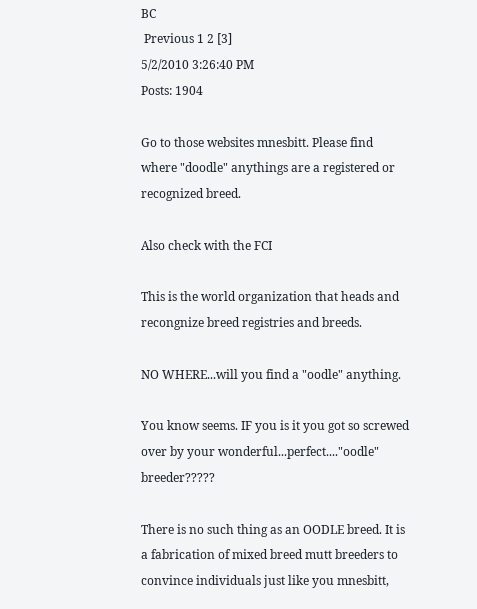BC
 Previous 1 2 [3]
5/2/2010 3:26:40 PM
Posts: 1904

Go to those websites mnesbitt. Please find where "doodle" anythings are a registered or recognized breed.

Also check with the FCI

This is the world organization that heads and recongnize breed registries and breeds.

NO WHERE...will you find a "oodle" anything.

You know seems. IF you is it you got so screwed over by your wonderful...perfect...."oodle" breeder?????

There is no such thing as an OODLE breed. It is a fabrication of mixed breed mutt breeders to convince individuals just like you mnesbitt,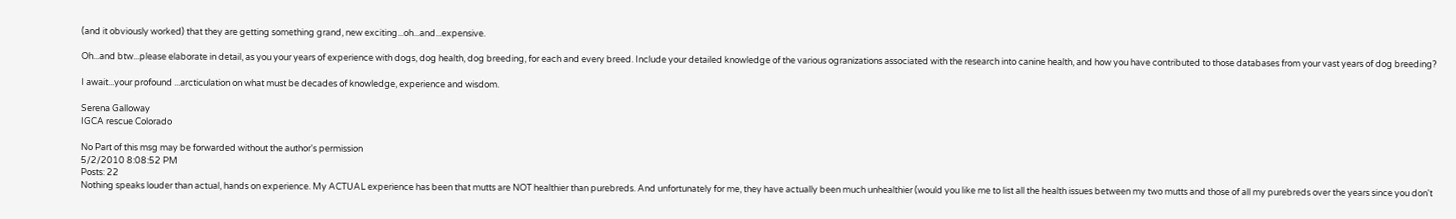(and it obviously worked) that they are getting something grand, new exciting...oh...and...expensive.

Oh...and btw...please elaborate in detail, as you your years of experience with dogs, dog health, dog breeding, for each and every breed. Include your detailed knowledge of the various ogranizations associated with the research into canine health, and how you have contributed to those databases from your vast years of dog breeding?

I await...your profound ...arcticulation on what must be decades of knowledge, experience and wisdom.

Serena Galloway
IGCA rescue Colorado

No Part of this msg may be forwarded without the author's permission
5/2/2010 8:08:52 PM
Posts: 22
Nothing speaks louder than actual, hands on experience. My ACTUAL experience has been that mutts are NOT healthier than purebreds. And unfortunately for me, they have actually been much unhealthier (would you like me to list all the health issues between my two mutts and those of all my purebreds over the years since you don't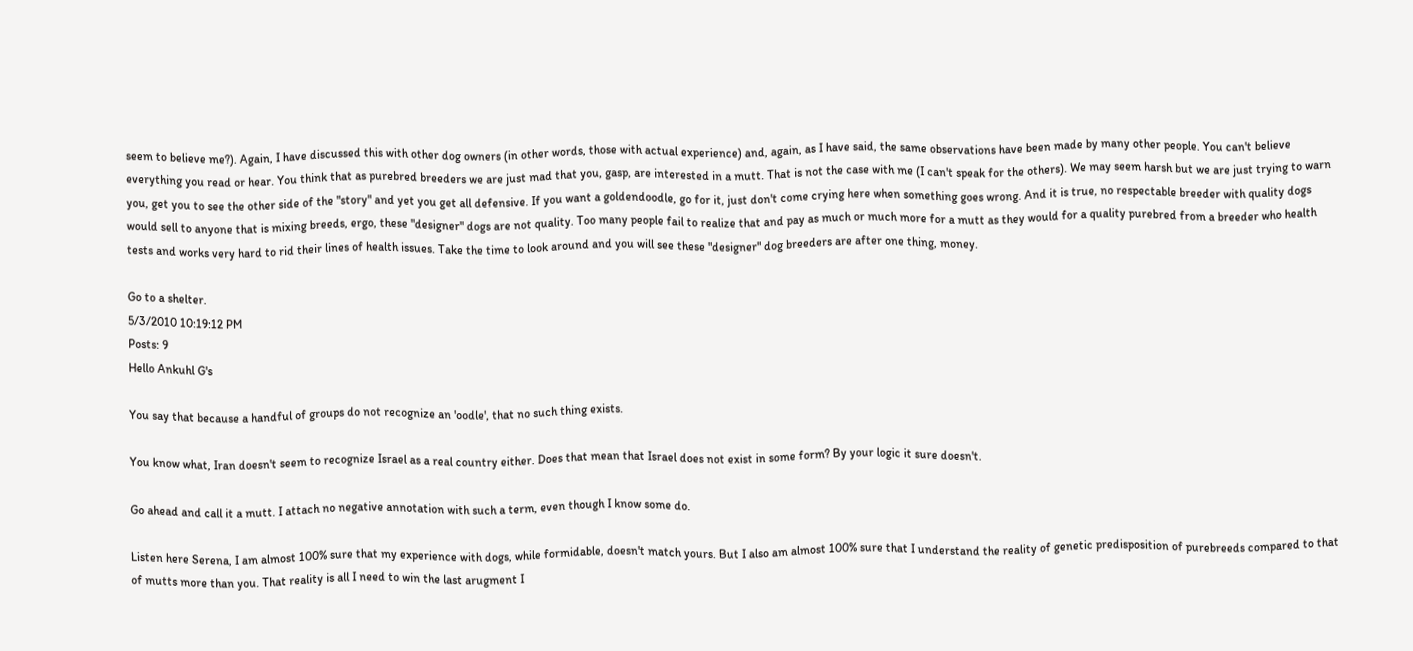seem to believe me?). Again, I have discussed this with other dog owners (in other words, those with actual experience) and, again, as I have said, the same observations have been made by many other people. You can't believe everything you read or hear. You think that as purebred breeders we are just mad that you, gasp, are interested in a mutt. That is not the case with me (I can't speak for the others). We may seem harsh but we are just trying to warn you, get you to see the other side of the "story" and yet you get all defensive. If you want a goldendoodle, go for it, just don't come crying here when something goes wrong. And it is true, no respectable breeder with quality dogs would sell to anyone that is mixing breeds, ergo, these "designer" dogs are not quality. Too many people fail to realize that and pay as much or much more for a mutt as they would for a quality purebred from a breeder who health tests and works very hard to rid their lines of health issues. Take the time to look around and you will see these "designer" dog breeders are after one thing, money.

Go to a shelter.
5/3/2010 10:19:12 PM
Posts: 9
Hello Ankuhl G's

You say that because a handful of groups do not recognize an 'oodle', that no such thing exists.

You know what, Iran doesn't seem to recognize Israel as a real country either. Does that mean that Israel does not exist in some form? By your logic it sure doesn't.

Go ahead and call it a mutt. I attach no negative annotation with such a term, even though I know some do.

Listen here Serena, I am almost 100% sure that my experience with dogs, while formidable, doesn't match yours. But I also am almost 100% sure that I understand the reality of genetic predisposition of purebreeds compared to that of mutts more than you. That reality is all I need to win the last arugment I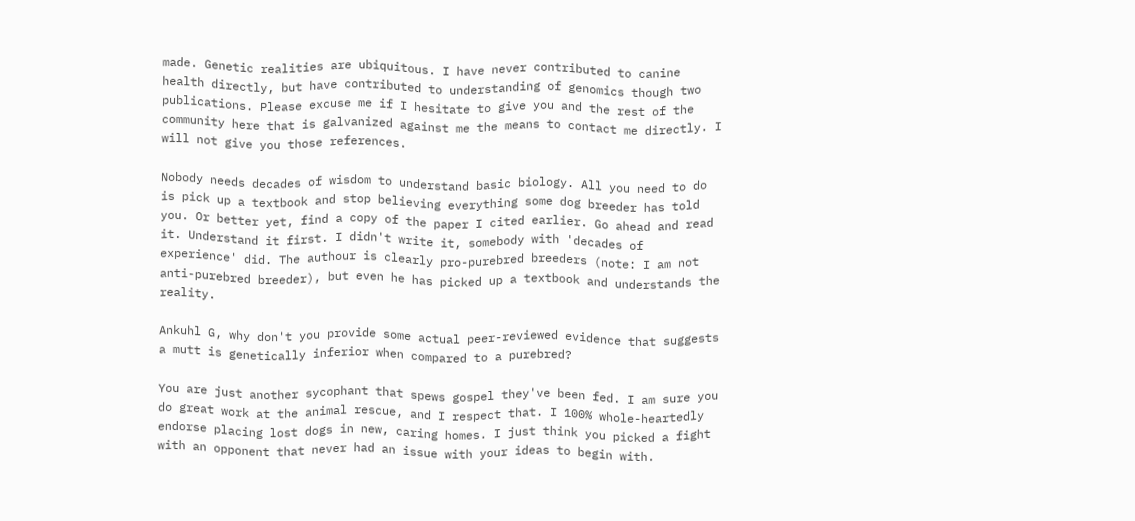made. Genetic realities are ubiquitous. I have never contributed to canine health directly, but have contributed to understanding of genomics though two publications. Please excuse me if I hesitate to give you and the rest of the community here that is galvanized against me the means to contact me directly. I will not give you those references.

Nobody needs decades of wisdom to understand basic biology. All you need to do is pick up a textbook and stop believing everything some dog breeder has told you. Or better yet, find a copy of the paper I cited earlier. Go ahead and read it. Understand it first. I didn't write it, somebody with 'decades of experience' did. The authour is clearly pro-purebred breeders (note: I am not anti-purebred breeder), but even he has picked up a textbook and understands the reality.

Ankuhl G, why don't you provide some actual peer-reviewed evidence that suggests a mutt is genetically inferior when compared to a purebred?

You are just another sycophant that spews gospel they've been fed. I am sure you do great work at the animal rescue, and I respect that. I 100% whole-heartedly endorse placing lost dogs in new, caring homes. I just think you picked a fight with an opponent that never had an issue with your ideas to begin with.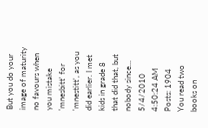But you do your image of maturity no favours when you mistake 'mnesbitt' for 'mnestitt', as you did earlier. I met kids in grade 8 that did that, but nobody since...
5/4/2010 4:50:24 AM
Posts: 1904
You read two books on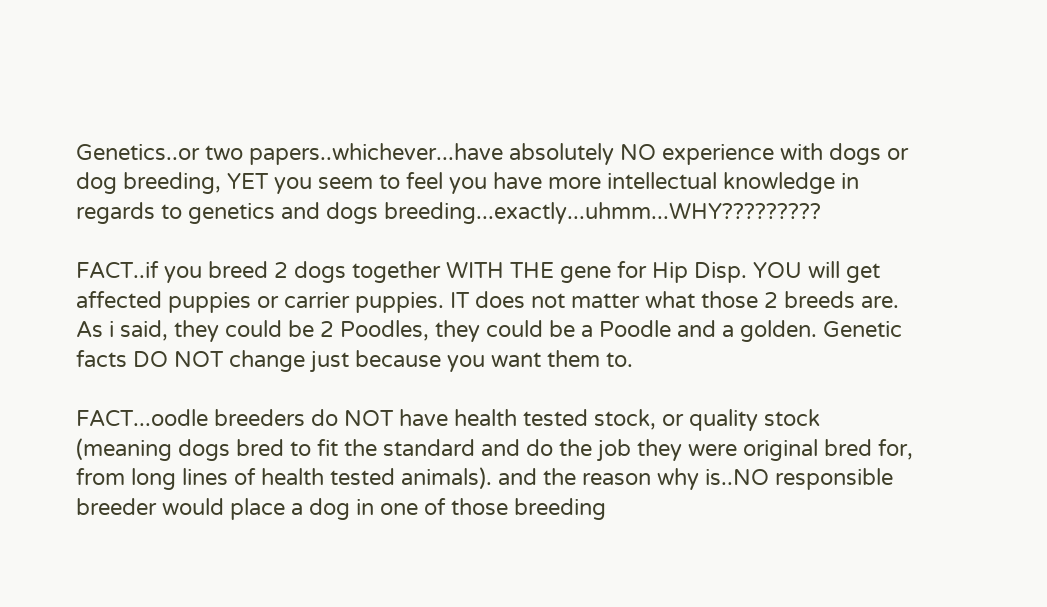Genetics..or two papers..whichever...have absolutely NO experience with dogs or dog breeding, YET you seem to feel you have more intellectual knowledge in regards to genetics and dogs breeding...exactly...uhmm...WHY?????????

FACT..if you breed 2 dogs together WITH THE gene for Hip Disp. YOU will get affected puppies or carrier puppies. IT does not matter what those 2 breeds are. As i said, they could be 2 Poodles, they could be a Poodle and a golden. Genetic facts DO NOT change just because you want them to.

FACT...oodle breeders do NOT have health tested stock, or quality stock (meaning dogs bred to fit the standard and do the job they were original bred for, from long lines of health tested animals). and the reason why is..NO responsible breeder would place a dog in one of those breeding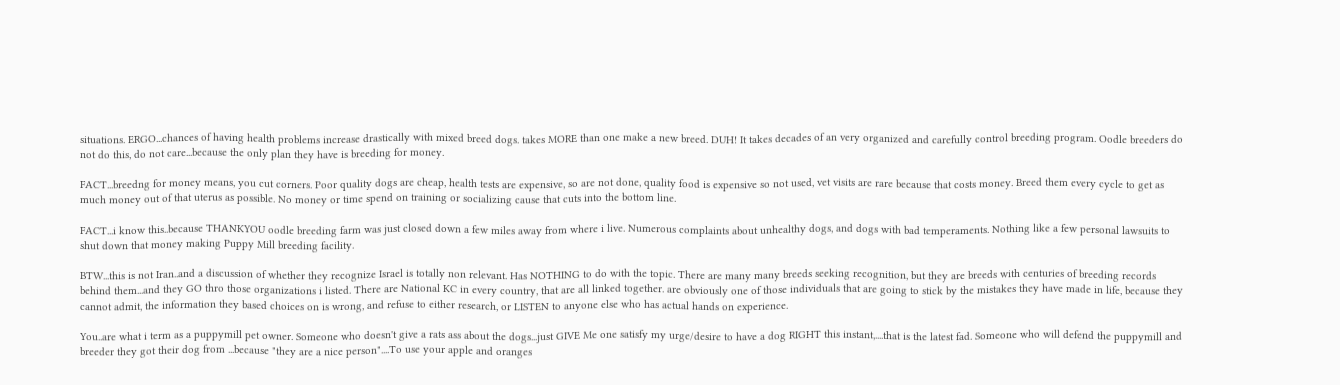situations. ERGO...chances of having health problems increase drastically with mixed breed dogs. takes MORE than one make a new breed. DUH! It takes decades of an very organized and carefully control breeding program. Oodle breeders do not do this, do not care...because the only plan they have is breeding for money.

FACT...breedng for money means, you cut corners. Poor quality dogs are cheap, health tests are expensive, so are not done, quality food is expensive so not used, vet visits are rare because that costs money. Breed them every cycle to get as much money out of that uterus as possible. No money or time spend on training or socializing cause that cuts into the bottom line.

FACT...i know this..because THANKYOU oodle breeding farm was just closed down a few miles away from where i live. Numerous complaints about unhealthy dogs, and dogs with bad temperaments. Nothing like a few personal lawsuits to shut down that money making Puppy Mill breeding facility.

BTW...this is not Iran..and a discussion of whether they recognize Israel is totally non relevant. Has NOTHING to do with the topic. There are many many breeds seeking recognition, but they are breeds with centuries of breeding records behind them...and they GO thro those organizations i listed. There are National KC in every country, that are all linked together. are obviously one of those individuals that are going to stick by the mistakes they have made in life, because they cannot admit, the information they based choices on is wrong, and refuse to either research, or LISTEN to anyone else who has actual hands on experience.

You..are what i term as a puppymill pet owner. Someone who doesn't give a rats ass about the dogs...just GIVE Me one satisfy my urge/desire to have a dog RIGHT this instant,....that is the latest fad. Someone who will defend the puppymill and breeder they got their dog from ...because "they are a nice person"....To use your apple and oranges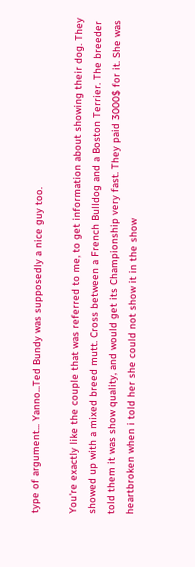type of argument... Yanno...Ted Bundy was supposedly a nice guy too.

You're exactly like the couple that was referred to me, to get information about showing their dog. They showed up with a mixed breed mutt. Cross between a French Bulldog and a Boston Terrier. The breeder told them it was show quality, and would get its Championship very fast. They paid 3000$ for it. She was heartbroken when i told her she could not show it in the show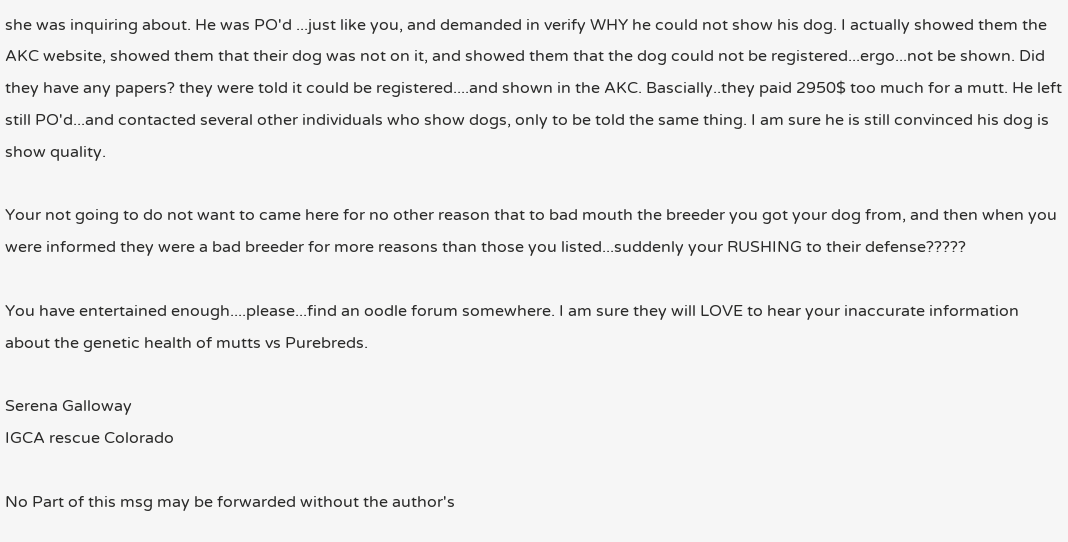she was inquiring about. He was PO'd ...just like you, and demanded in verify WHY he could not show his dog. I actually showed them the AKC website, showed them that their dog was not on it, and showed them that the dog could not be registered...ergo...not be shown. Did they have any papers? they were told it could be registered....and shown in the AKC. Bascially..they paid 2950$ too much for a mutt. He left still PO'd...and contacted several other individuals who show dogs, only to be told the same thing. I am sure he is still convinced his dog is show quality.

Your not going to do not want to came here for no other reason that to bad mouth the breeder you got your dog from, and then when you were informed they were a bad breeder for more reasons than those you listed...suddenly your RUSHING to their defense?????

You have entertained enough....please...find an oodle forum somewhere. I am sure they will LOVE to hear your inaccurate information about the genetic health of mutts vs Purebreds.

Serena Galloway
IGCA rescue Colorado

No Part of this msg may be forwarded without the author's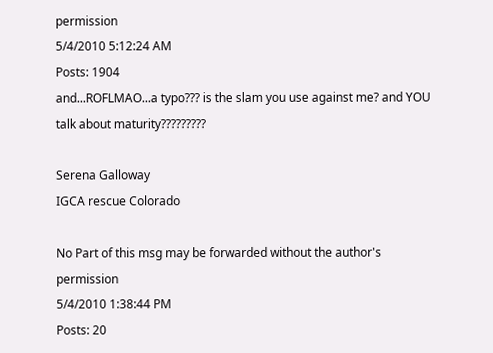permission
5/4/2010 5:12:24 AM
Posts: 1904
and...ROFLMAO...a typo??? is the slam you use against me? and YOU talk about maturity?????????

Serena Galloway
IGCA rescue Colorado

No Part of this msg may be forwarded without the author's permission
5/4/2010 1:38:44 PM
Posts: 20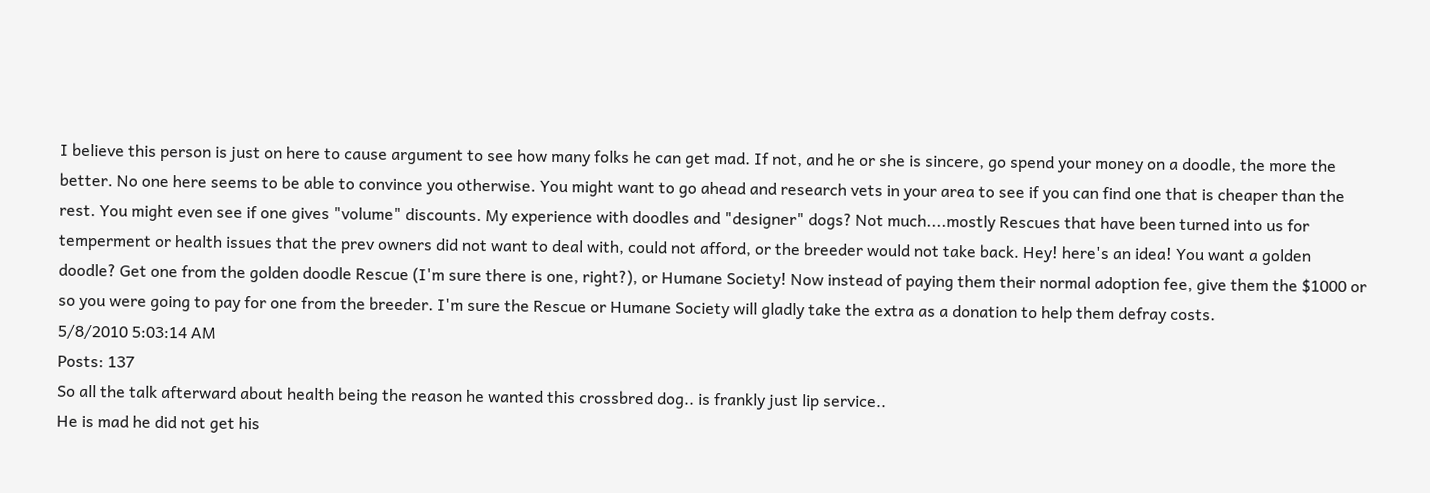I believe this person is just on here to cause argument to see how many folks he can get mad. If not, and he or she is sincere, go spend your money on a doodle, the more the better. No one here seems to be able to convince you otherwise. You might want to go ahead and research vets in your area to see if you can find one that is cheaper than the rest. You might even see if one gives "volume" discounts. My experience with doodles and "designer" dogs? Not much....mostly Rescues that have been turned into us for temperment or health issues that the prev owners did not want to deal with, could not afford, or the breeder would not take back. Hey! here's an idea! You want a golden doodle? Get one from the golden doodle Rescue (I'm sure there is one, right?), or Humane Society! Now instead of paying them their normal adoption fee, give them the $1000 or so you were going to pay for one from the breeder. I'm sure the Rescue or Humane Society will gladly take the extra as a donation to help them defray costs.
5/8/2010 5:03:14 AM
Posts: 137
So all the talk afterward about health being the reason he wanted this crossbred dog.. is frankly just lip service..
He is mad he did not get his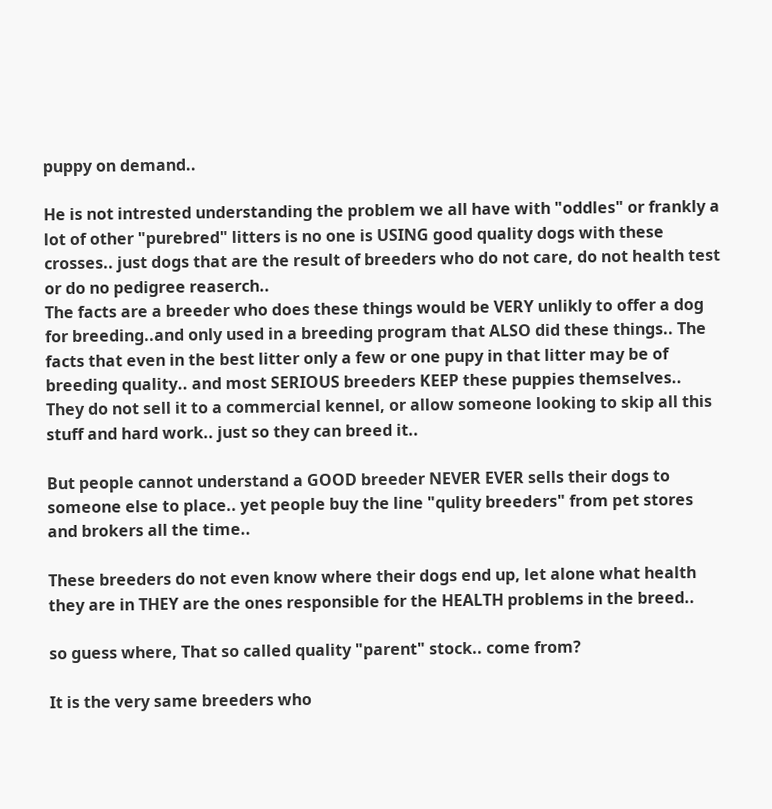puppy on demand..

He is not intrested understanding the problem we all have with "oddles" or frankly a lot of other "purebred" litters is no one is USING good quality dogs with these crosses.. just dogs that are the result of breeders who do not care, do not health test or do no pedigree reaserch..
The facts are a breeder who does these things would be VERY unlikly to offer a dog for breeding..and only used in a breeding program that ALSO did these things.. The facts that even in the best litter only a few or one pupy in that litter may be of breeding quality.. and most SERIOUS breeders KEEP these puppies themselves.. They do not sell it to a commercial kennel, or allow someone looking to skip all this stuff and hard work.. just so they can breed it..

But people cannot understand a GOOD breeder NEVER EVER sells their dogs to someone else to place.. yet people buy the line "qulity breeders" from pet stores and brokers all the time..

These breeders do not even know where their dogs end up, let alone what health they are in THEY are the ones responsible for the HEALTH problems in the breed..

so guess where, That so called quality "parent" stock.. come from?

It is the very same breeders who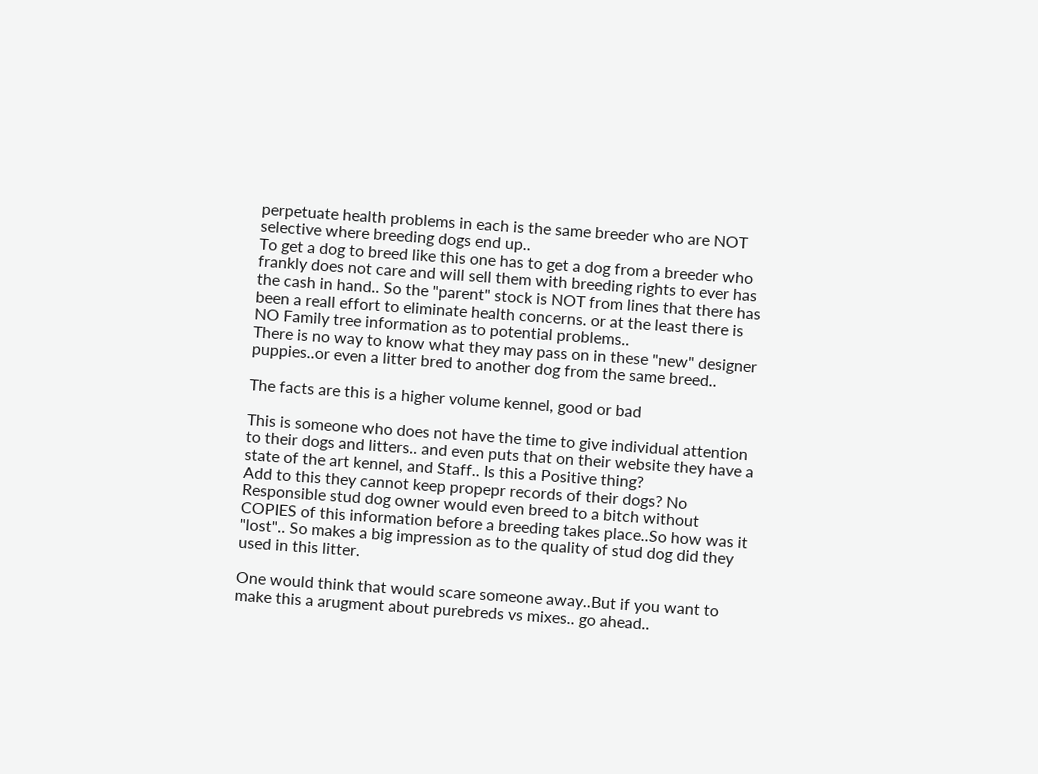perpetuate health problems in each is the same breeder who are NOT selective where breeding dogs end up..
To get a dog to breed like this one has to get a dog from a breeder who frankly does not care and will sell them with breeding rights to ever has the cash in hand.. So the "parent" stock is NOT from lines that there has been a reall effort to eliminate health concerns. or at the least there is NO Family tree information as to potential problems..
There is no way to know what they may pass on in these "new" designer puppies..or even a litter bred to another dog from the same breed..

The facts are this is a higher volume kennel, good or bad

This is someone who does not have the time to give individual attention to their dogs and litters.. and even puts that on their website they have a state of the art kennel, and Staff.. Is this a Positive thing?
Add to this they cannot keep propepr records of their dogs? No Responsible stud dog owner would even breed to a bitch without COPIES of this information before a breeding takes place..So how was it "lost".. So makes a big impression as to the quality of stud dog did they used in this litter.

One would think that would scare someone away..But if you want to make this a arugment about purebreds vs mixes.. go ahead..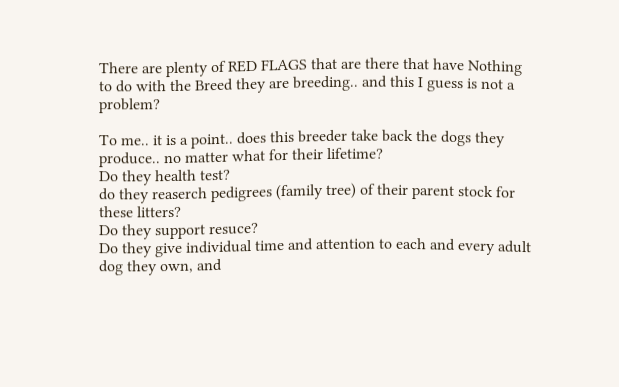There are plenty of RED FLAGS that are there that have Nothing to do with the Breed they are breeding.. and this I guess is not a problem?

To me.. it is a point.. does this breeder take back the dogs they produce.. no matter what for their lifetime?
Do they health test?
do they reaserch pedigrees (family tree) of their parent stock for these litters?
Do they support resuce?
Do they give individual time and attention to each and every adult dog they own, and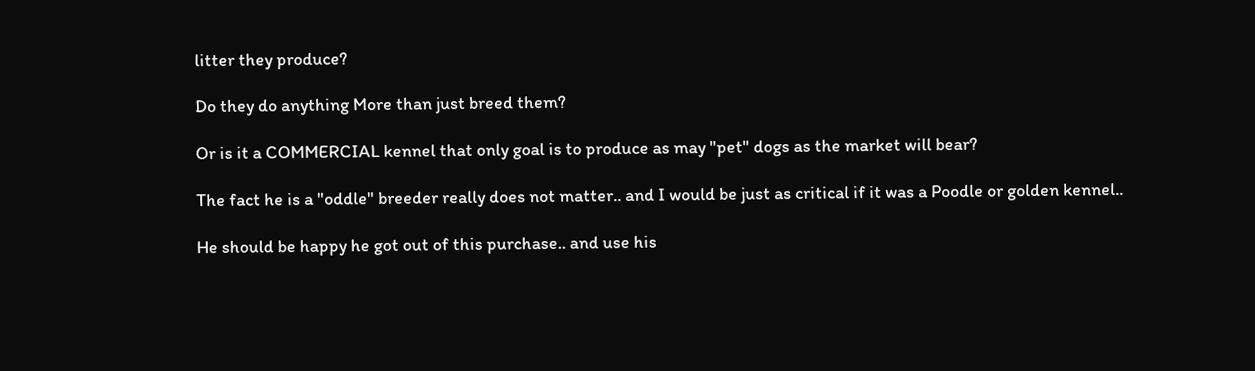litter they produce?

Do they do anything More than just breed them?

Or is it a COMMERCIAL kennel that only goal is to produce as may "pet" dogs as the market will bear?

The fact he is a "oddle" breeder really does not matter.. and I would be just as critical if it was a Poodle or golden kennel..

He should be happy he got out of this purchase.. and use his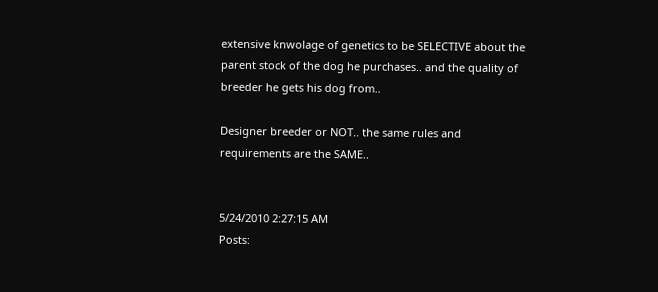extensive knwolage of genetics to be SELECTIVE about the parent stock of the dog he purchases.. and the quality of breeder he gets his dog from..

Designer breeder or NOT.. the same rules and requirements are the SAME..


5/24/2010 2:27:15 AM
Posts: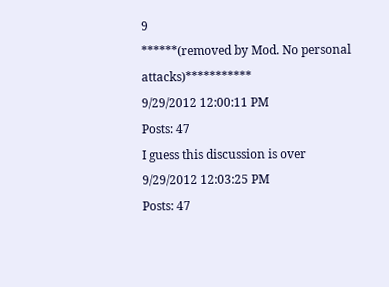9
******(removed by Mod. No personal attacks)***********
9/29/2012 12:00:11 PM
Posts: 47
I guess this discussion is over
9/29/2012 12:03:25 PM
Posts: 47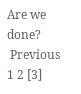Are we done?
 Previous 1 2 [3]